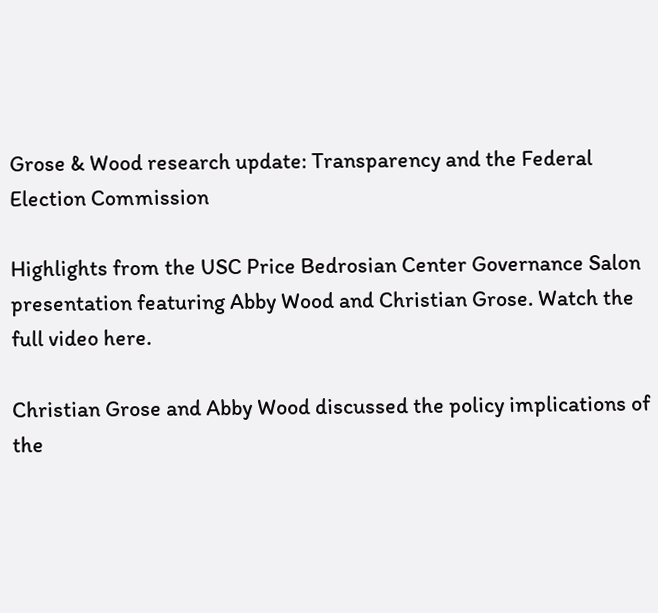Grose & Wood research update: Transparency and the Federal Election Commission

Highlights from the USC Price Bedrosian Center Governance Salon presentation featuring Abby Wood and Christian Grose. Watch the full video here.

Christian Grose and Abby Wood discussed the policy implications of the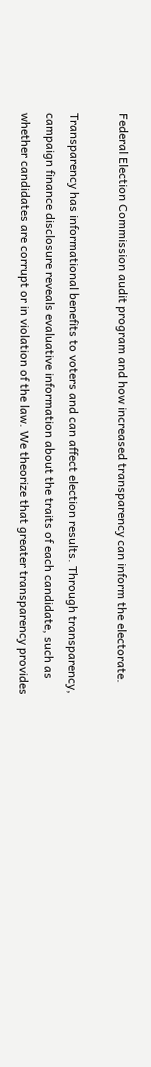Federal Election Commission audit program and how increased transparency can inform the electorate.

Transparency has informational benefits to voters and can affect election results. Through transparency, campaign finance disclosure reveals evaluative information about the traits of each candidate, such as whether candidates are corrupt or in violation of the law. We theorize that greater transparency provides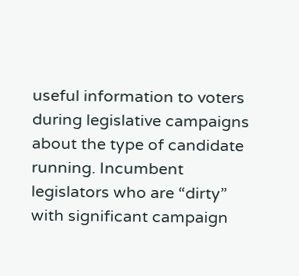useful information to voters during legislative campaigns about the type of candidate running. Incumbent legislators who are “dirty” with significant campaign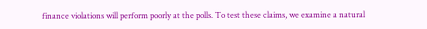finance violations will perform poorly at the polls. To test these claims, we examine a natural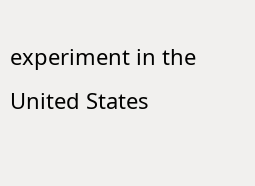experiment in the United States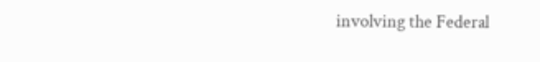involving the Federal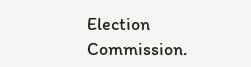Election Commission.